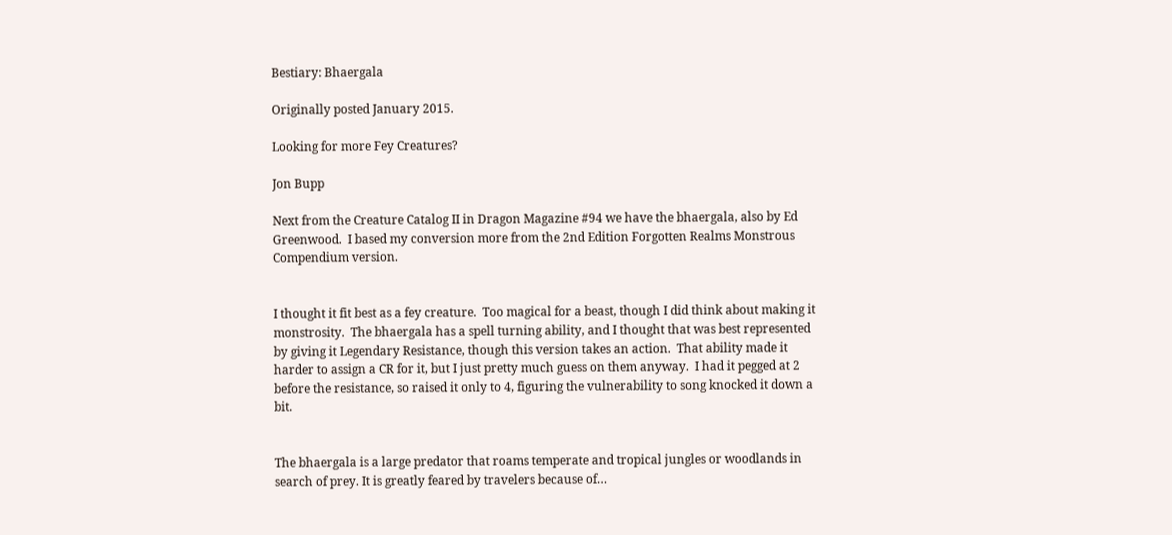Bestiary: Bhaergala

Originally posted January 2015.

Looking for more Fey Creatures?

Jon Bupp

Next from the Creature Catalog II in Dragon Magazine #94 we have the bhaergala, also by Ed Greenwood.  I based my conversion more from the 2nd Edition Forgotten Realms Monstrous Compendium version.


I thought it fit best as a fey creature.  Too magical for a beast, though I did think about making it monstrosity.  The bhaergala has a spell turning ability, and I thought that was best represented by giving it Legendary Resistance, though this version takes an action.  That ability made it harder to assign a CR for it, but I just pretty much guess on them anyway.  I had it pegged at 2 before the resistance, so raised it only to 4, figuring the vulnerability to song knocked it down a bit.


The bhaergala is a large predator that roams temperate and tropical jungles or woodlands in search of prey. It is greatly feared by travelers because of…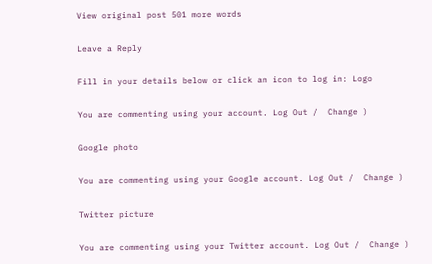View original post 501 more words

Leave a Reply

Fill in your details below or click an icon to log in: Logo

You are commenting using your account. Log Out /  Change )

Google photo

You are commenting using your Google account. Log Out /  Change )

Twitter picture

You are commenting using your Twitter account. Log Out /  Change )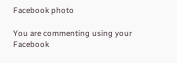Facebook photo

You are commenting using your Facebook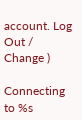account. Log Out /  Change )

Connecting to %s